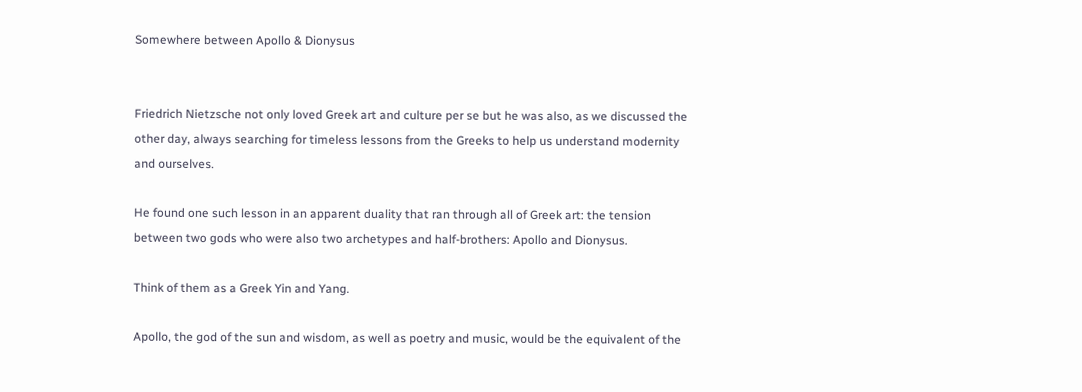Somewhere between Apollo & Dionysus


Friedrich Nietzsche not only loved Greek art and culture per se but he was also, as we discussed the other day, always searching for timeless lessons from the Greeks to help us understand modernity and ourselves.

He found one such lesson in an apparent duality that ran through all of Greek art: the tension between two gods who were also two archetypes and half-brothers: Apollo and Dionysus.

Think of them as a Greek Yin and Yang.

Apollo, the god of the sun and wisdom, as well as poetry and music, would be the equivalent of the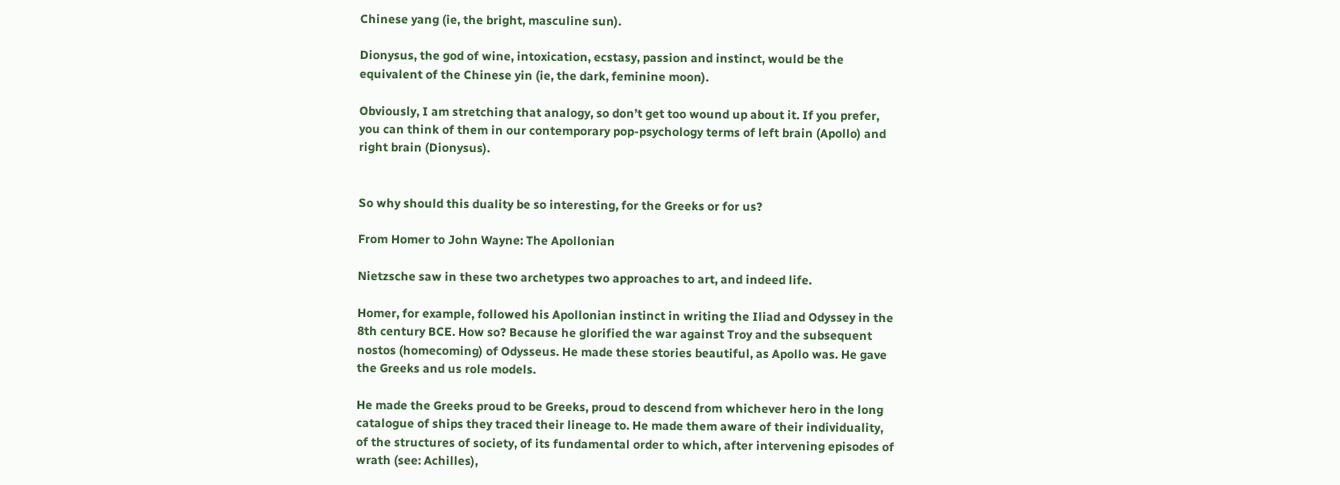Chinese yang (ie, the bright, masculine sun).

Dionysus, the god of wine, intoxication, ecstasy, passion and instinct, would be the equivalent of the Chinese yin (ie, the dark, feminine moon).

Obviously, I am stretching that analogy, so don’t get too wound up about it. If you prefer, you can think of them in our contemporary pop-psychology terms of left brain (Apollo) and right brain (Dionysus).


So why should this duality be so interesting, for the Greeks or for us?

From Homer to John Wayne: The Apollonian

Nietzsche saw in these two archetypes two approaches to art, and indeed life.

Homer, for example, followed his Apollonian instinct in writing the Iliad and Odyssey in the 8th century BCE. How so? Because he glorified the war against Troy and the subsequent nostos (homecoming) of Odysseus. He made these stories beautiful, as Apollo was. He gave the Greeks and us role models.

He made the Greeks proud to be Greeks, proud to descend from whichever hero in the long catalogue of ships they traced their lineage to. He made them aware of their individuality, of the structures of society, of its fundamental order to which, after intervening episodes of wrath (see: Achilles),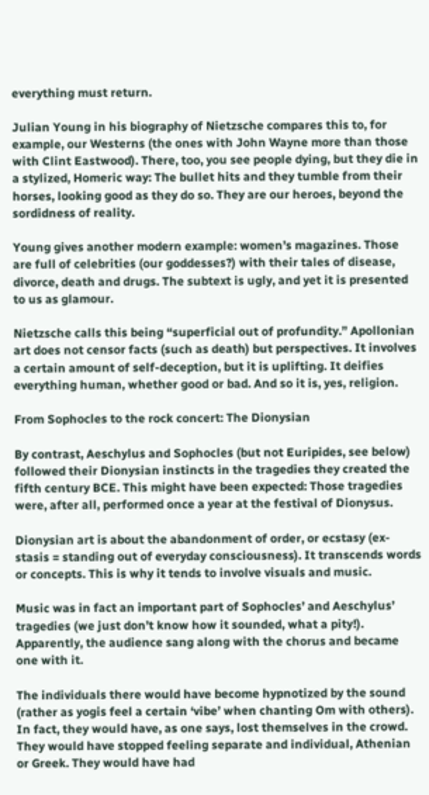everything must return.

Julian Young in his biography of Nietzsche compares this to, for example, our Westerns (the ones with John Wayne more than those with Clint Eastwood). There, too, you see people dying, but they die in a stylized, Homeric way: The bullet hits and they tumble from their horses, looking good as they do so. They are our heroes, beyond the sordidness of reality.

Young gives another modern example: women’s magazines. Those are full of celebrities (our goddesses?) with their tales of disease, divorce, death and drugs. The subtext is ugly, and yet it is presented to us as glamour.

Nietzsche calls this being “superficial out of profundity.” Apollonian art does not censor facts (such as death) but perspectives. It involves a certain amount of self-deception, but it is uplifting. It deifies everything human, whether good or bad. And so it is, yes, religion.

From Sophocles to the rock concert: The Dionysian

By contrast, Aeschylus and Sophocles (but not Euripides, see below) followed their Dionysian instincts in the tragedies they created the fifth century BCE. This might have been expected: Those tragedies were, after all, performed once a year at the festival of Dionysus.

Dionysian art is about the abandonment of order, or ecstasy (ex-stasis = standing out of everyday consciousness). It transcends words or concepts. This is why it tends to involve visuals and music.

Music was in fact an important part of Sophocles’ and Aeschylus’ tragedies (we just don’t know how it sounded, what a pity!). Apparently, the audience sang along with the chorus and became one with it.

The individuals there would have become hypnotized by the sound (rather as yogis feel a certain ‘vibe’ when chanting Om with others). In fact, they would have, as one says, lost themselves in the crowd. They would have stopped feeling separate and individual, Athenian or Greek. They would have had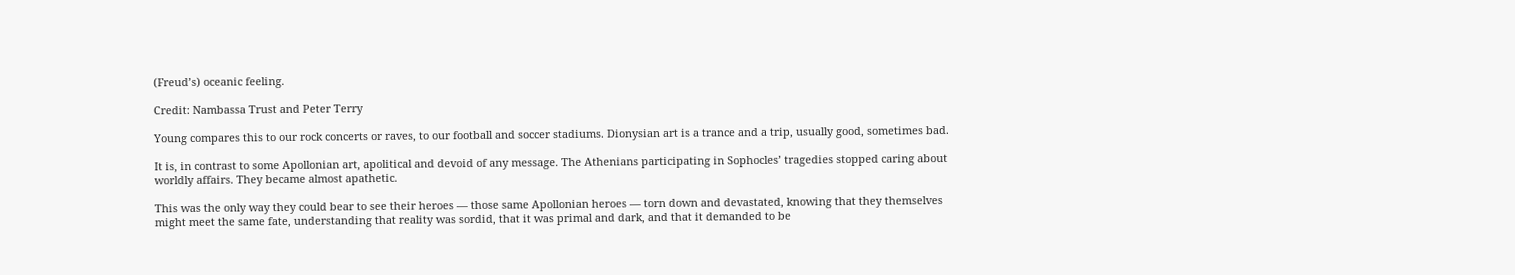(Freud’s) oceanic feeling.

Credit: Nambassa Trust and Peter Terry

Young compares this to our rock concerts or raves, to our football and soccer stadiums. Dionysian art is a trance and a trip, usually good, sometimes bad.

It is, in contrast to some Apollonian art, apolitical and devoid of any message. The Athenians participating in Sophocles’ tragedies stopped caring about worldly affairs. They became almost apathetic.

This was the only way they could bear to see their heroes — those same Apollonian heroes — torn down and devastated, knowing that they themselves might meet the same fate, understanding that reality was sordid, that it was primal and dark, and that it demanded to be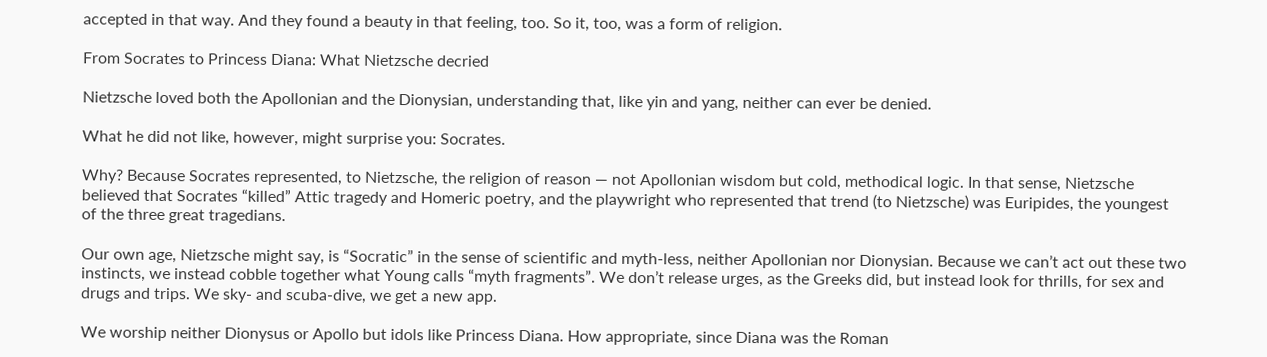accepted in that way. And they found a beauty in that feeling, too. So it, too, was a form of religion.

From Socrates to Princess Diana: What Nietzsche decried

Nietzsche loved both the Apollonian and the Dionysian, understanding that, like yin and yang, neither can ever be denied.

What he did not like, however, might surprise you: Socrates.

Why? Because Socrates represented, to Nietzsche, the religion of reason — not Apollonian wisdom but cold, methodical logic. In that sense, Nietzsche believed that Socrates “killed” Attic tragedy and Homeric poetry, and the playwright who represented that trend (to Nietzsche) was Euripides, the youngest of the three great tragedians.

Our own age, Nietzsche might say, is “Socratic” in the sense of scientific and myth-less, neither Apollonian nor Dionysian. Because we can’t act out these two instincts, we instead cobble together what Young calls “myth fragments”. We don’t release urges, as the Greeks did, but instead look for thrills, for sex and drugs and trips. We sky- and scuba-dive, we get a new app.

We worship neither Dionysus or Apollo but idols like Princess Diana. How appropriate, since Diana was the Roman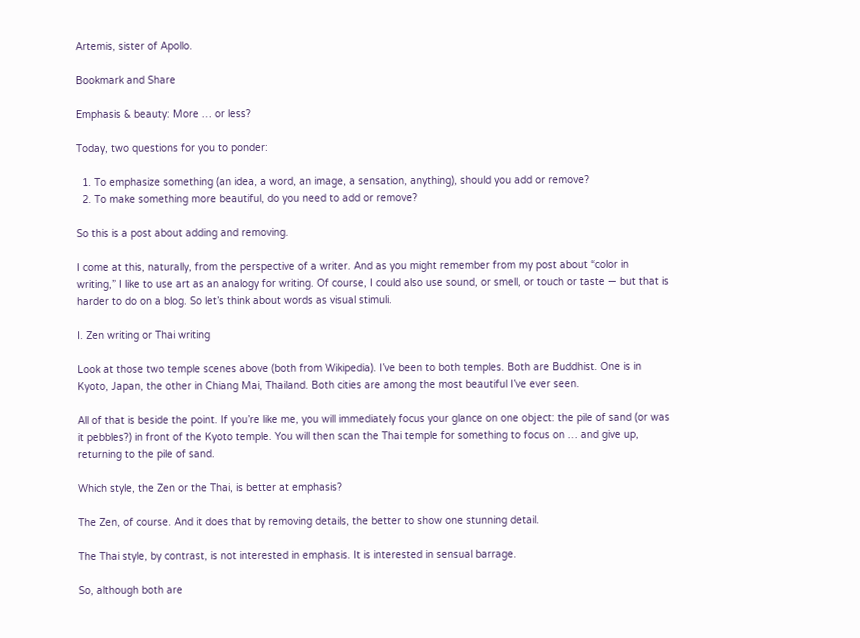Artemis, sister of Apollo.

Bookmark and Share

Emphasis & beauty: More … or less?

Today, two questions for you to ponder:

  1. To emphasize something (an idea, a word, an image, a sensation, anything), should you add or remove?
  2. To make something more beautiful, do you need to add or remove?

So this is a post about adding and removing.

I come at this, naturally, from the perspective of a writer. And as you might remember from my post about “color in writing,” I like to use art as an analogy for writing. Of course, I could also use sound, or smell, or touch or taste — but that is harder to do on a blog. So let’s think about words as visual stimuli.

I. Zen writing or Thai writing

Look at those two temple scenes above (both from Wikipedia). I’ve been to both temples. Both are Buddhist. One is in Kyoto, Japan, the other in Chiang Mai, Thailand. Both cities are among the most beautiful I’ve ever seen.

All of that is beside the point. If you’re like me, you will immediately focus your glance on one object: the pile of sand (or was it pebbles?) in front of the Kyoto temple. You will then scan the Thai temple for something to focus on … and give up, returning to the pile of sand.

Which style, the Zen or the Thai, is better at emphasis?

The Zen, of course. And it does that by removing details, the better to show one stunning detail.

The Thai style, by contrast, is not interested in emphasis. It is interested in sensual barrage.

So, although both are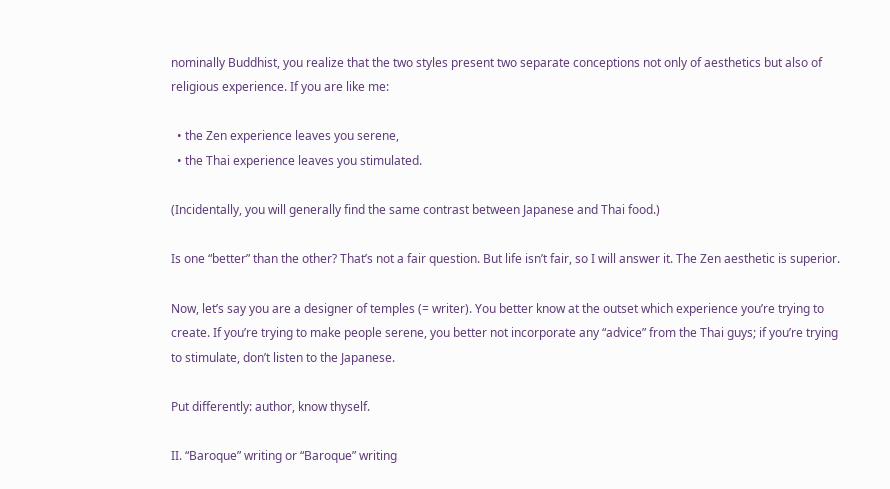nominally Buddhist, you realize that the two styles present two separate conceptions not only of aesthetics but also of religious experience. If you are like me:

  • the Zen experience leaves you serene,
  • the Thai experience leaves you stimulated.

(Incidentally, you will generally find the same contrast between Japanese and Thai food.)

Is one “better” than the other? That’s not a fair question. But life isn’t fair, so I will answer it. The Zen aesthetic is superior.

Now, let’s say you are a designer of temples (= writer). You better know at the outset which experience you’re trying to create. If you’re trying to make people serene, you better not incorporate any “advice” from the Thai guys; if you’re trying to stimulate, don’t listen to the Japanese.

Put differently: author, know thyself.

II. “Baroque” writing or “Baroque” writing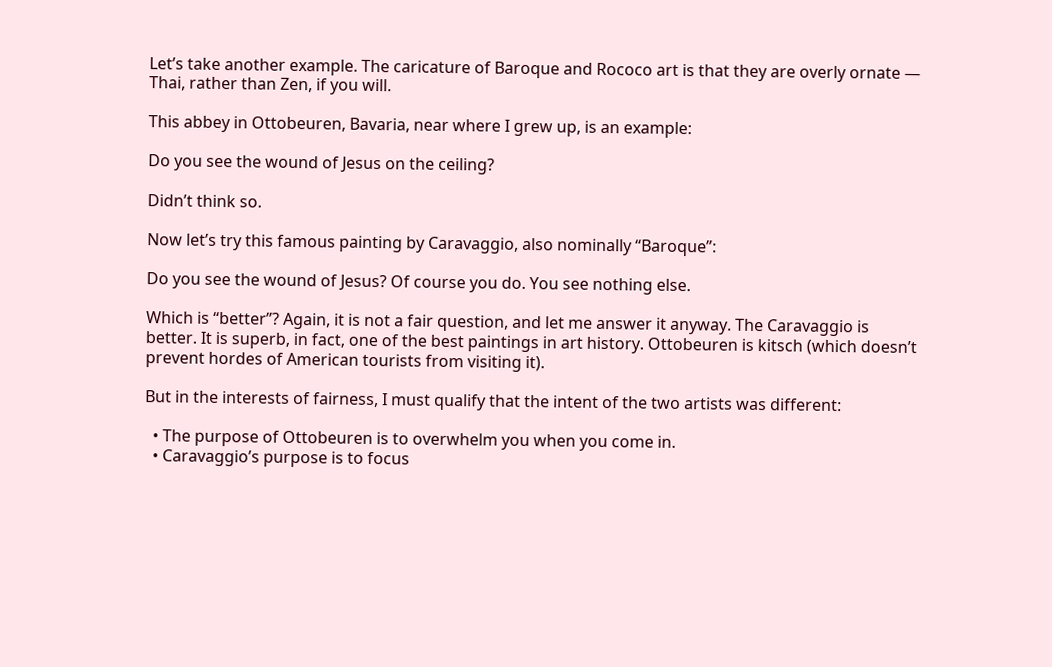Let’s take another example. The caricature of Baroque and Rococo art is that they are overly ornate — Thai, rather than Zen, if you will.

This abbey in Ottobeuren, Bavaria, near where I grew up, is an example:

Do you see the wound of Jesus on the ceiling?

Didn’t think so.

Now let’s try this famous painting by Caravaggio, also nominally “Baroque”:

Do you see the wound of Jesus? Of course you do. You see nothing else.

Which is “better”? Again, it is not a fair question, and let me answer it anyway. The Caravaggio is better. It is superb, in fact, one of the best paintings in art history. Ottobeuren is kitsch (which doesn’t prevent hordes of American tourists from visiting it).

But in the interests of fairness, I must qualify that the intent of the two artists was different:

  • The purpose of Ottobeuren is to overwhelm you when you come in.
  • Caravaggio’s purpose is to focus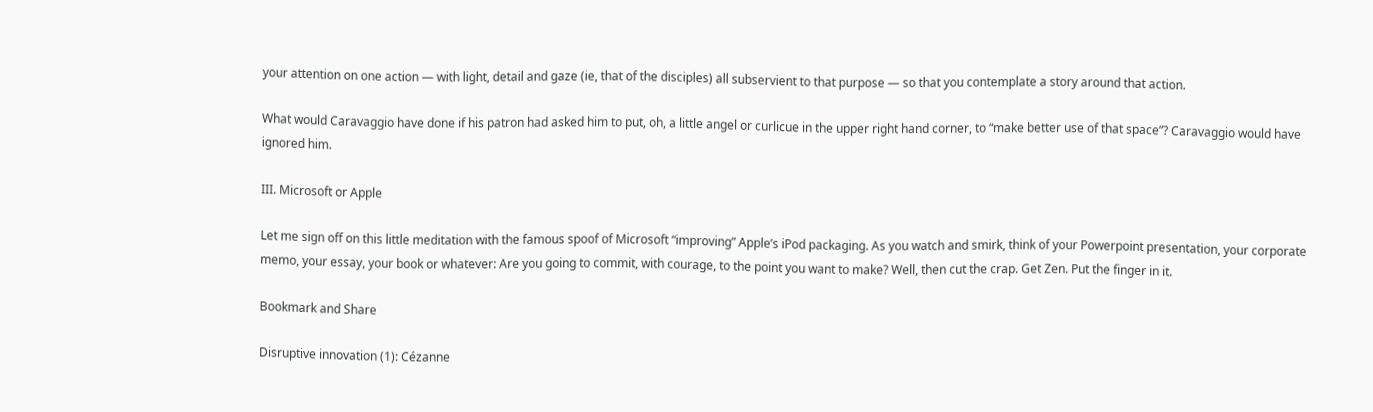your attention on one action — with light, detail and gaze (ie, that of the disciples) all subservient to that purpose — so that you contemplate a story around that action.

What would Caravaggio have done if his patron had asked him to put, oh, a little angel or curlicue in the upper right hand corner, to “make better use of that space”? Caravaggio would have ignored him.

III. Microsoft or Apple

Let me sign off on this little meditation with the famous spoof of Microsoft “improving” Apple’s iPod packaging. As you watch and smirk, think of your Powerpoint presentation, your corporate memo, your essay, your book or whatever: Are you going to commit, with courage, to the point you want to make? Well, then cut the crap. Get Zen. Put the finger in it.

Bookmark and Share

Disruptive innovation (1): Cézanne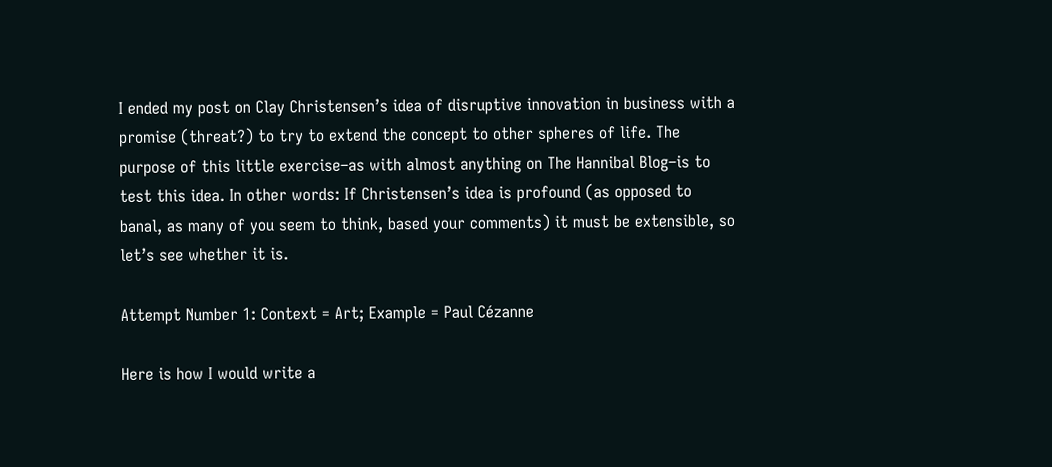I ended my post on Clay Christensen’s idea of disruptive innovation in business with a promise (threat?) to try to extend the concept to other spheres of life. The purpose of this little exercise–as with almost anything on The Hannibal Blog–is to test this idea. In other words: If Christensen’s idea is profound (as opposed to banal, as many of you seem to think, based your comments) it must be extensible, so let’s see whether it is.

Attempt Number 1: Context = Art; Example = Paul Cézanne

Here is how I would write a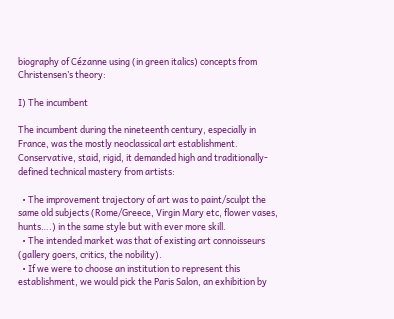biography of Cézanne using (in green italics) concepts from Christensen’s theory:

I) The incumbent

The incumbent during the nineteenth century, especially in France, was the mostly neoclassical art establishment. Conservative, staid, rigid, it demanded high and traditionally-defined technical mastery from artists:

  • The improvement trajectory of art was to paint/sculpt the same old subjects (Rome/Greece, Virgin Mary etc, flower vases, hunts….) in the same style but with ever more skill.
  • The intended market was that of existing art connoisseurs (gallery goers, critics, the nobility).
  • If we were to choose an institution to represent this establishment, we would pick the Paris Salon, an exhibition by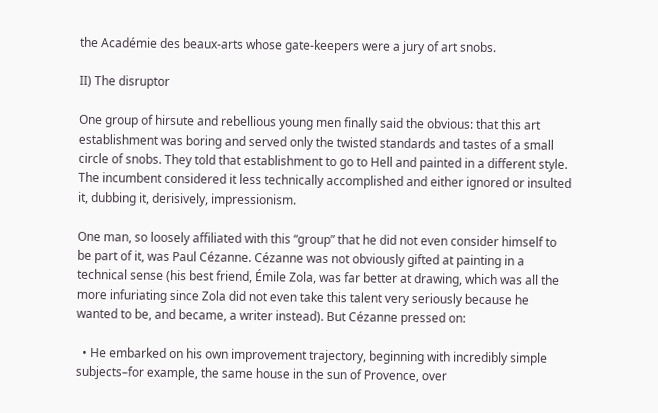the Académie des beaux-arts whose gate-keepers were a jury of art snobs.

II) The disruptor

One group of hirsute and rebellious young men finally said the obvious: that this art establishment was boring and served only the twisted standards and tastes of a small circle of snobs. They told that establishment to go to Hell and painted in a different style. The incumbent considered it less technically accomplished and either ignored or insulted it, dubbing it, derisively, impressionism.

One man, so loosely affiliated with this “group” that he did not even consider himself to be part of it, was Paul Cézanne. Cézanne was not obviously gifted at painting in a technical sense (his best friend, Émile Zola, was far better at drawing, which was all the more infuriating since Zola did not even take this talent very seriously because he wanted to be, and became, a writer instead). But Cézanne pressed on:

  • He embarked on his own improvement trajectory, beginning with incredibly simple subjects–for example, the same house in the sun of Provence, over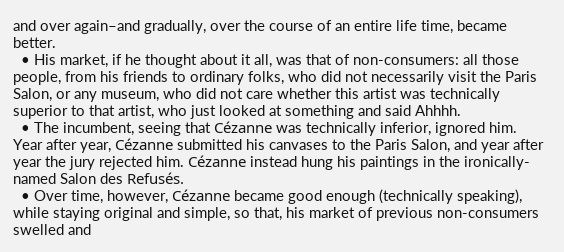and over again–and gradually, over the course of an entire life time, became better.
  • His market, if he thought about it all, was that of non-consumers: all those people, from his friends to ordinary folks, who did not necessarily visit the Paris Salon, or any museum, who did not care whether this artist was technically superior to that artist, who just looked at something and said Ahhhh.
  • The incumbent, seeing that Cézanne was technically inferior, ignored him. Year after year, Cézanne submitted his canvases to the Paris Salon, and year after year the jury rejected him. Cézanne instead hung his paintings in the ironically-named Salon des Refusés.
  • Over time, however, Cézanne became good enough (technically speaking), while staying original and simple, so that, his market of previous non-consumers swelled and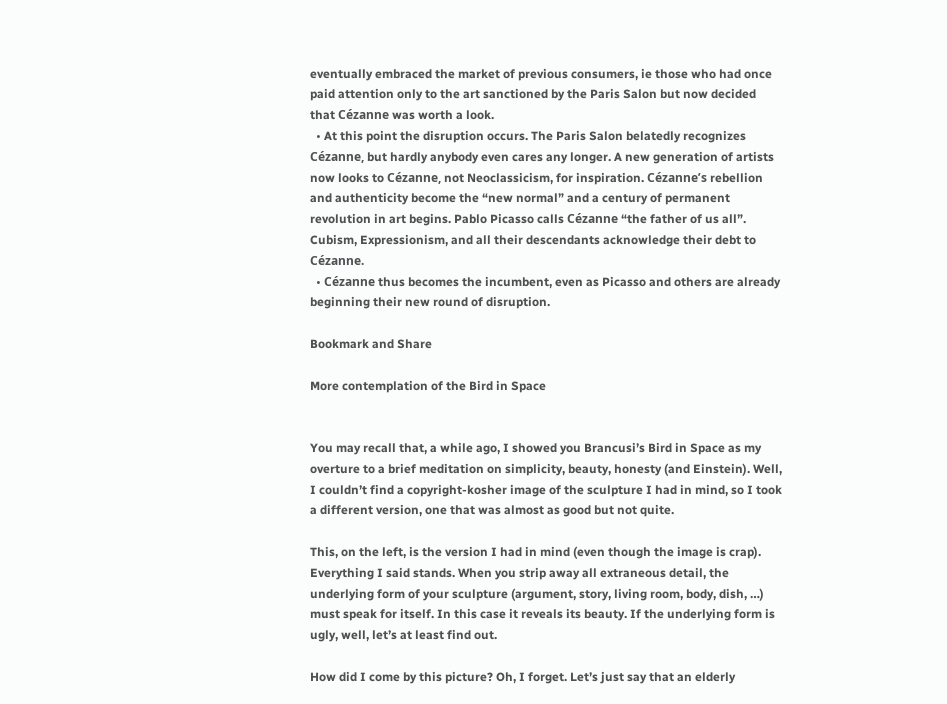eventually embraced the market of previous consumers, ie those who had once paid attention only to the art sanctioned by the Paris Salon but now decided that Cézanne was worth a look.
  • At this point the disruption occurs. The Paris Salon belatedly recognizes Cézanne, but hardly anybody even cares any longer. A new generation of artists now looks to Cézanne, not Neoclassicism, for inspiration. Cézanne’s rebellion and authenticity become the “new normal” and a century of permanent revolution in art begins. Pablo Picasso calls Cézanne “the father of us all”. Cubism, Expressionism, and all their descendants acknowledge their debt to Cézanne.
  • Cézanne thus becomes the incumbent, even as Picasso and others are already beginning their new round of disruption.

Bookmark and Share

More contemplation of the Bird in Space


You may recall that, a while ago, I showed you Brancusi’s Bird in Space as my overture to a brief meditation on simplicity, beauty, honesty (and Einstein). Well, I couldn’t find a copyright-kosher image of the sculpture I had in mind, so I took a different version, one that was almost as good but not quite.

This, on the left, is the version I had in mind (even though the image is crap). Everything I said stands. When you strip away all extraneous detail, the underlying form of your sculpture (argument, story, living room, body, dish, …) must speak for itself. In this case it reveals its beauty. If the underlying form is ugly, well, let’s at least find out.

How did I come by this picture? Oh, I forget. Let’s just say that an elderly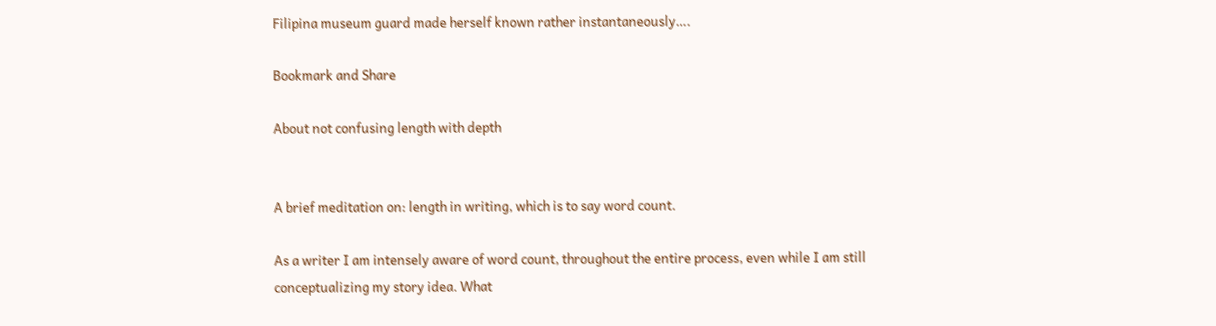Filipina museum guard made herself known rather instantaneously….

Bookmark and Share

About not confusing length with depth


A brief meditation on: length in writing, which is to say word count.

As a writer I am intensely aware of word count, throughout the entire process, even while I am still conceptualizing my story idea. What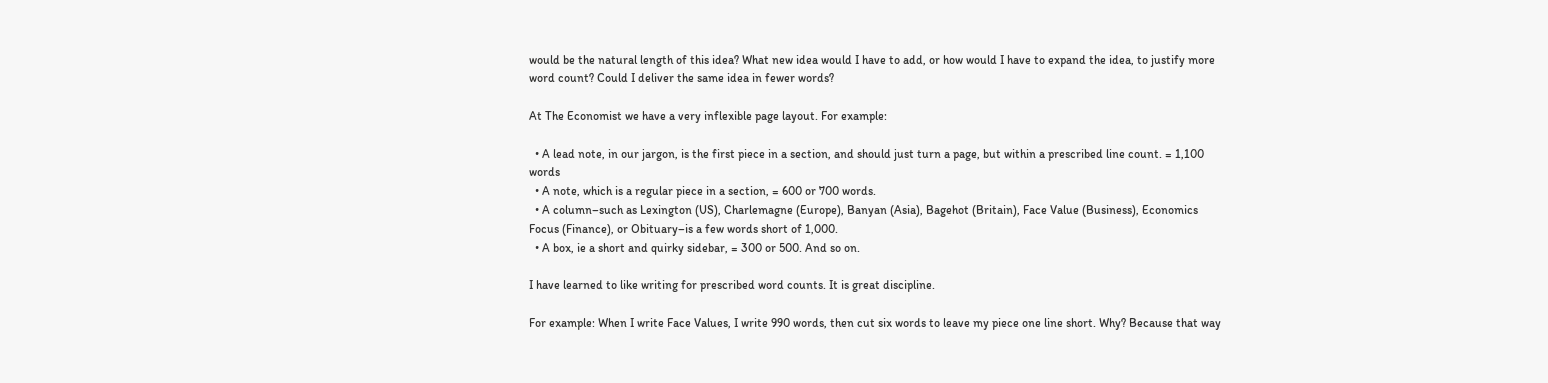would be the natural length of this idea? What new idea would I have to add, or how would I have to expand the idea, to justify more word count? Could I deliver the same idea in fewer words?

At The Economist we have a very inflexible page layout. For example:

  • A lead note, in our jargon, is the first piece in a section, and should just turn a page, but within a prescribed line count. = 1,100 words
  • A note, which is a regular piece in a section, = 600 or 700 words.
  • A column–such as Lexington (US), Charlemagne (Europe), Banyan (Asia), Bagehot (Britain), Face Value (Business), Economics Focus (Finance), or Obituary–is a few words short of 1,000.
  • A box, ie a short and quirky sidebar, = 300 or 500. And so on.

I have learned to like writing for prescribed word counts. It is great discipline.

For example: When I write Face Values, I write 990 words, then cut six words to leave my piece one line short. Why? Because that way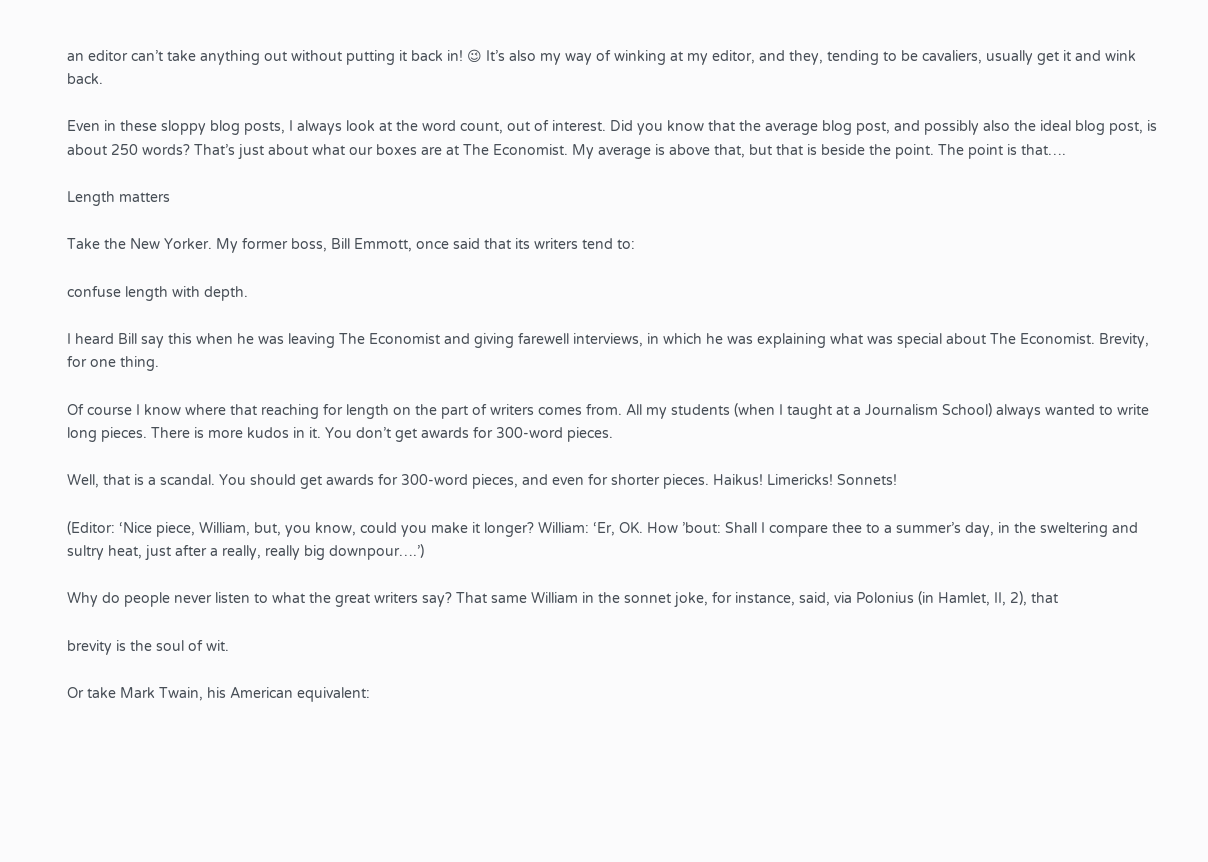an editor can’t take anything out without putting it back in! 😉 It’s also my way of winking at my editor, and they, tending to be cavaliers, usually get it and wink back.

Even in these sloppy blog posts, I always look at the word count, out of interest. Did you know that the average blog post, and possibly also the ideal blog post, is about 250 words? That’s just about what our boxes are at The Economist. My average is above that, but that is beside the point. The point is that….

Length matters

Take the New Yorker. My former boss, Bill Emmott, once said that its writers tend to:

confuse length with depth.

I heard Bill say this when he was leaving The Economist and giving farewell interviews, in which he was explaining what was special about The Economist. Brevity, for one thing.

Of course I know where that reaching for length on the part of writers comes from. All my students (when I taught at a Journalism School) always wanted to write long pieces. There is more kudos in it. You don’t get awards for 300-word pieces.

Well, that is a scandal. You should get awards for 300-word pieces, and even for shorter pieces. Haikus! Limericks! Sonnets!

(Editor: ‘Nice piece, William, but, you know, could you make it longer? William: ‘Er, OK. How ’bout: Shall I compare thee to a summer’s day, in the sweltering and sultry heat, just after a really, really big downpour….’)

Why do people never listen to what the great writers say? That same William in the sonnet joke, for instance, said, via Polonius (in Hamlet, II, 2), that

brevity is the soul of wit.

Or take Mark Twain, his American equivalent: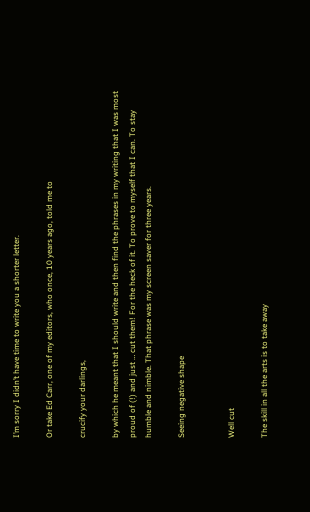I’m sorry I didn’t have time to write you a shorter letter.

Or take Ed Carr, one of my editors, who once, 10 years ago, told me to

crucify your darlings,

by which he meant that I should write and then find the phrases in my writing that I was most proud of (!) and just … cut them! For the heck of it. To prove to myself that I can. To stay humble and nimble. That phrase was my screen saver for three years.

Seeing negative shape


Well cut

The skill in all the arts is to take away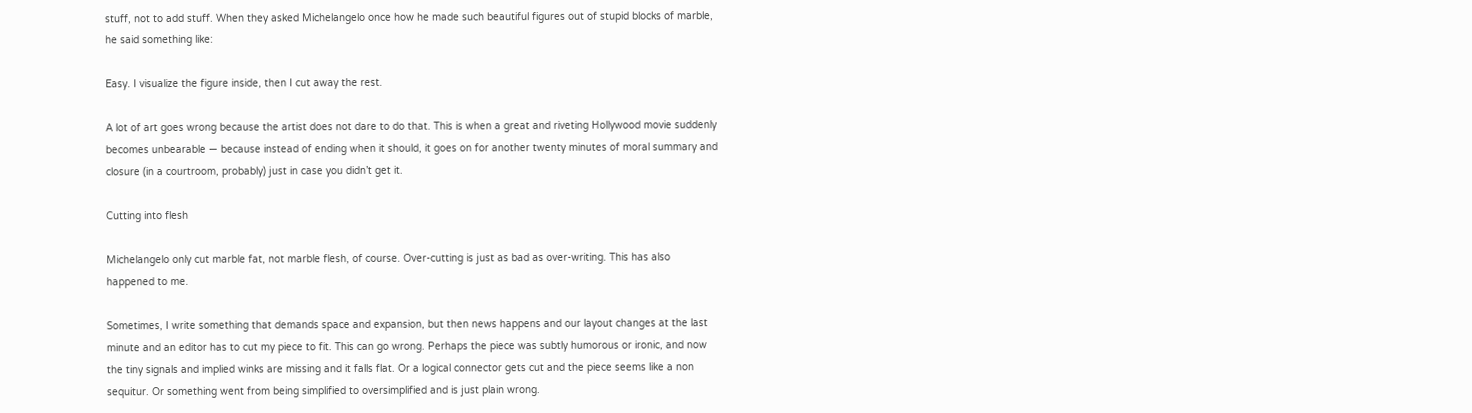stuff, not to add stuff. When they asked Michelangelo once how he made such beautiful figures out of stupid blocks of marble, he said something like:

Easy. I visualize the figure inside, then I cut away the rest.

A lot of art goes wrong because the artist does not dare to do that. This is when a great and riveting Hollywood movie suddenly becomes unbearable — because instead of ending when it should, it goes on for another twenty minutes of moral summary and closure (in a courtroom, probably) just in case you didn’t get it.

Cutting into flesh

Michelangelo only cut marble fat, not marble flesh, of course. Over-cutting is just as bad as over-writing. This has also  happened to me.

Sometimes, I write something that demands space and expansion, but then news happens and our layout changes at the last minute and an editor has to cut my piece to fit. This can go wrong. Perhaps the piece was subtly humorous or ironic, and now the tiny signals and implied winks are missing and it falls flat. Or a logical connector gets cut and the piece seems like a non sequitur. Or something went from being simplified to oversimplified and is just plain wrong.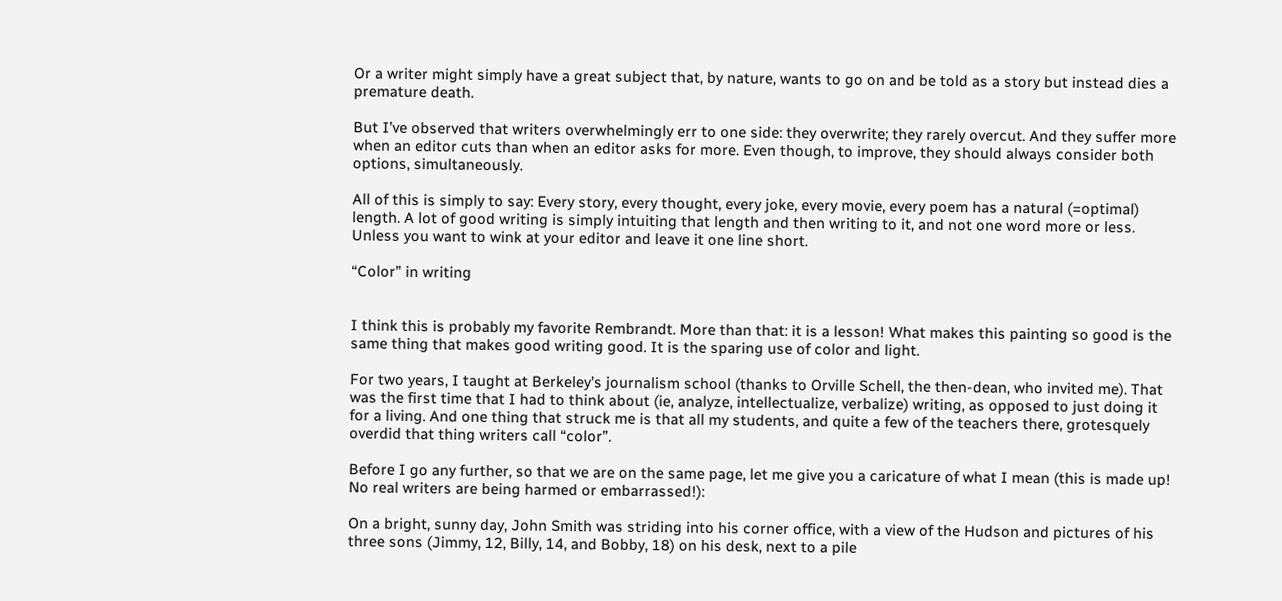Or a writer might simply have a great subject that, by nature, wants to go on and be told as a story but instead dies a premature death.

But I’ve observed that writers overwhelmingly err to one side: they overwrite; they rarely overcut. And they suffer more when an editor cuts than when an editor asks for more. Even though, to improve, they should always consider both options, simultaneously.

All of this is simply to say: Every story, every thought, every joke, every movie, every poem has a natural (=optimal) length. A lot of good writing is simply intuiting that length and then writing to it, and not one word more or less. Unless you want to wink at your editor and leave it one line short.

“Color” in writing


I think this is probably my favorite Rembrandt. More than that: it is a lesson! What makes this painting so good is the same thing that makes good writing good. It is the sparing use of color and light.

For two years, I taught at Berkeley’s journalism school (thanks to Orville Schell, the then-dean, who invited me). That was the first time that I had to think about (ie, analyze, intellectualize, verbalize) writing, as opposed to just doing it for a living. And one thing that struck me is that all my students, and quite a few of the teachers there, grotesquely overdid that thing writers call “color”.

Before I go any further, so that we are on the same page, let me give you a caricature of what I mean (this is made up! No real writers are being harmed or embarrassed!):

On a bright, sunny day, John Smith was striding into his corner office, with a view of the Hudson and pictures of his three sons (Jimmy, 12, Billy, 14, and Bobby, 18) on his desk, next to a pile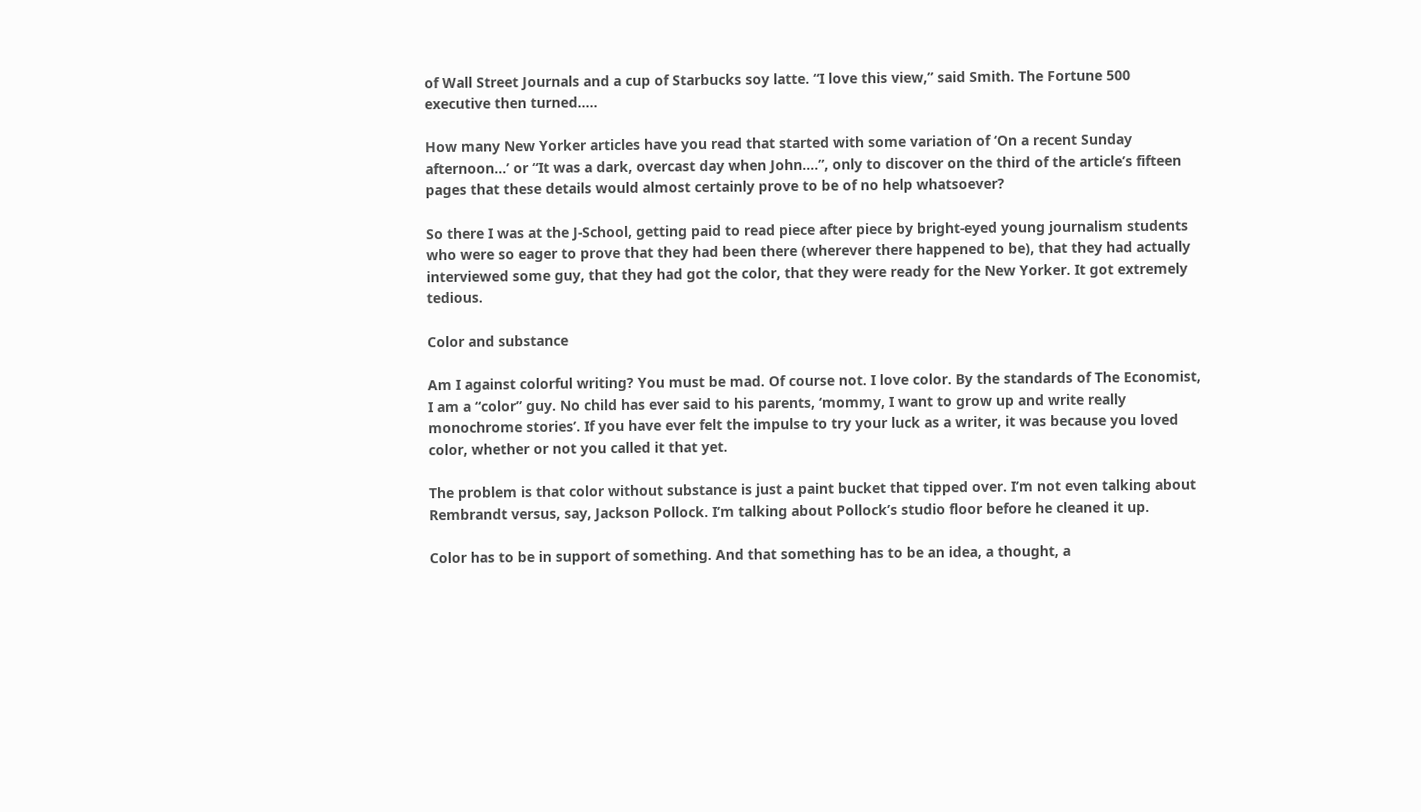of Wall Street Journals and a cup of Starbucks soy latte. “I love this view,” said Smith. The Fortune 500 executive then turned…..

How many New Yorker articles have you read that started with some variation of ‘On a recent Sunday afternoon…’ or “It was a dark, overcast day when John….”, only to discover on the third of the article’s fifteen pages that these details would almost certainly prove to be of no help whatsoever?

So there I was at the J-School, getting paid to read piece after piece by bright-eyed young journalism students who were so eager to prove that they had been there (wherever there happened to be), that they had actually interviewed some guy, that they had got the color, that they were ready for the New Yorker. It got extremely tedious.

Color and substance

Am I against colorful writing? You must be mad. Of course not. I love color. By the standards of The Economist, I am a “color” guy. No child has ever said to his parents, ‘mommy, I want to grow up and write really monochrome stories’. If you have ever felt the impulse to try your luck as a writer, it was because you loved color, whether or not you called it that yet.

The problem is that color without substance is just a paint bucket that tipped over. I’m not even talking about Rembrandt versus, say, Jackson Pollock. I’m talking about Pollock’s studio floor before he cleaned it up.

Color has to be in support of something. And that something has to be an idea, a thought, a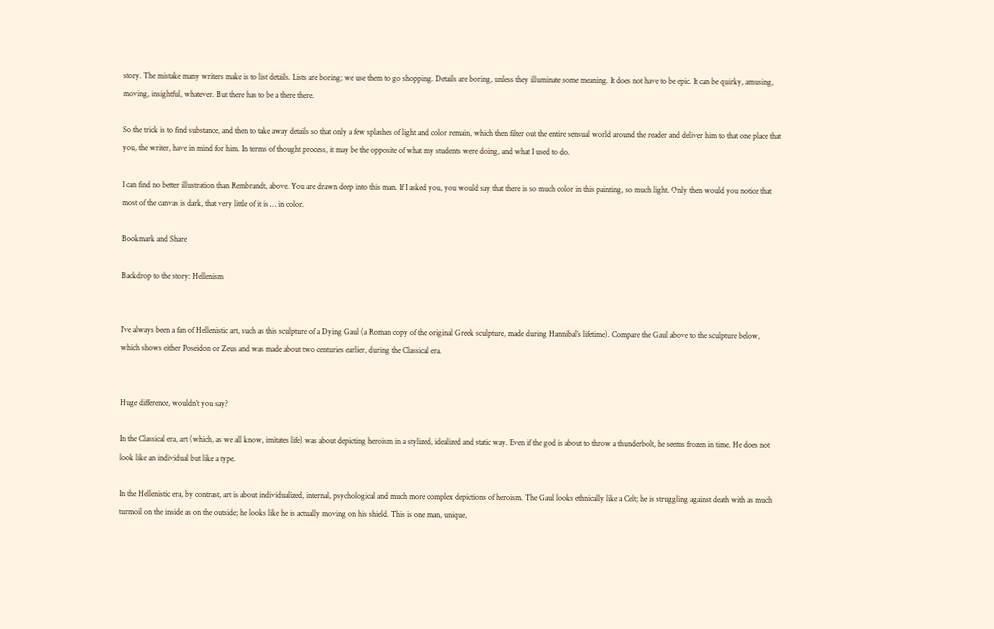story. The mistake many writers make is to list details. Lists are boring; we use them to go shopping. Details are boring, unless they illuminate some meaning. It does not have to be epic. It can be quirky, amusing, moving, insightful, whatever. But there has to be a there there.

So the trick is to find substance, and then to take away details so that only a few splashes of light and color remain, which then filter out the entire sensual world around the reader and deliver him to that one place that you, the writer, have in mind for him. In terms of thought process, it may be the opposite of what my students were doing, and what I used to do.

I can find no better illustration than Rembrandt, above. You are drawn deep into this man. If I asked you, you would say that there is so much color in this painting, so much light. Only then would you notice that most of the canvas is dark, that very little of it is … in color.

Bookmark and Share

Backdrop to the story: Hellenism


I’ve always been a fan of Hellenistic art, such as this sculpture of a Dying Gaul (a Roman copy of the original Greek sculpture, made during Hannibal’s lifetime). Compare the Gaul above to the sculpture below, which shows either Poseidon or Zeus and was made about two centuries earlier, during the Classical era.


Huge difference, wouldn’t you say?

In the Classical era, art (which, as we all know, imitates life) was about depicting heroism in a stylized, idealized and static way. Even if the god is about to throw a thunderbolt, he seems frozen in time. He does not look like an individual but like a type.

In the Hellenistic era, by contrast, art is about individualized, internal, psychological and much more complex depictions of heroism. The Gaul looks ethnically like a Celt; he is struggling against death with as much turmoil on the inside as on the outside; he looks like he is actually moving on his shield. This is one man, unique,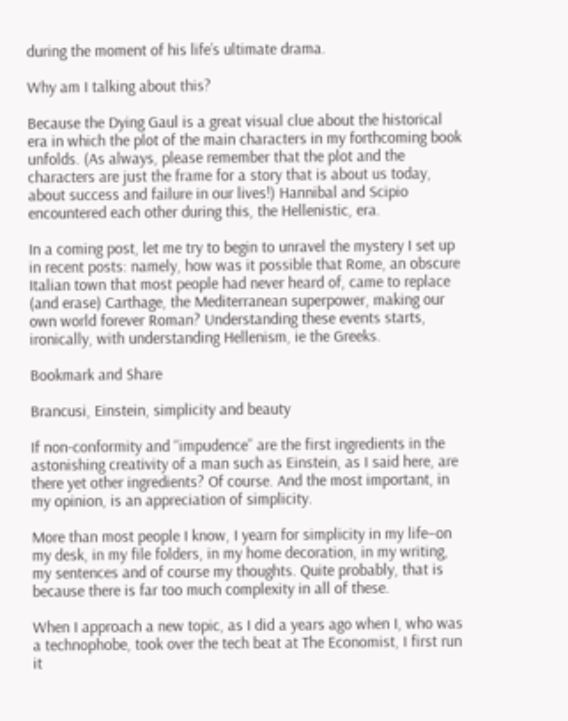during the moment of his life’s ultimate drama.

Why am I talking about this?

Because the Dying Gaul is a great visual clue about the historical era in which the plot of the main characters in my forthcoming book unfolds. (As always, please remember that the plot and the characters are just the frame for a story that is about us today, about success and failure in our lives!) Hannibal and Scipio encountered each other during this, the Hellenistic, era.

In a coming post, let me try to begin to unravel the mystery I set up in recent posts: namely, how was it possible that Rome, an obscure Italian town that most people had never heard of, came to replace (and erase) Carthage, the Mediterranean superpower, making our own world forever Roman? Understanding these events starts, ironically, with understanding Hellenism, ie the Greeks.

Bookmark and Share

Brancusi, Einstein, simplicity and beauty

If non-conformity and “impudence” are the first ingredients in the astonishing creativity of a man such as Einstein, as I said here, are there yet other ingredients? Of course. And the most important, in my opinion, is an appreciation of simplicity.

More than most people I know, I yearn for simplicity in my life–on my desk, in my file folders, in my home decoration, in my writing, my sentences and of course my thoughts. Quite probably, that is because there is far too much complexity in all of these.

When I approach a new topic, as I did a years ago when I, who was a technophobe, took over the tech beat at The Economist, I first run it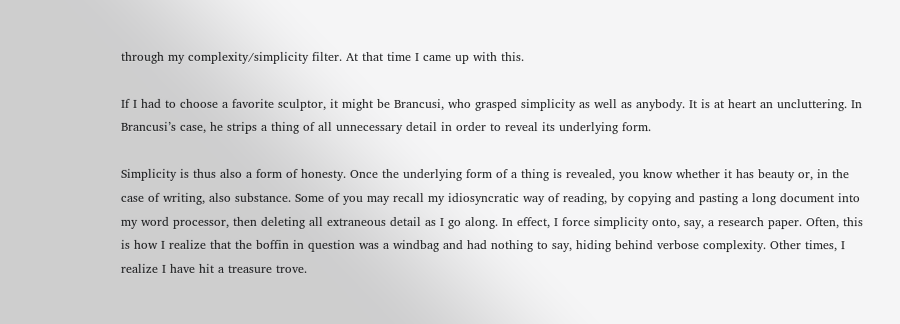through my complexity/simplicity filter. At that time I came up with this.

If I had to choose a favorite sculptor, it might be Brancusi, who grasped simplicity as well as anybody. It is at heart an uncluttering. In Brancusi’s case, he strips a thing of all unnecessary detail in order to reveal its underlying form.

Simplicity is thus also a form of honesty. Once the underlying form of a thing is revealed, you know whether it has beauty or, in the case of writing, also substance. Some of you may recall my idiosyncratic way of reading, by copying and pasting a long document into my word processor, then deleting all extraneous detail as I go along. In effect, I force simplicity onto, say, a research paper. Often, this is how I realize that the boffin in question was a windbag and had nothing to say, hiding behind verbose complexity. Other times, I realize I have hit a treasure trove.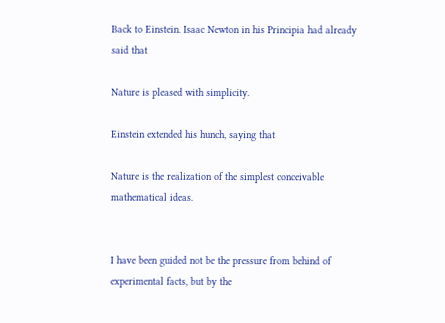Back to Einstein. Isaac Newton in his Principia had already said that

Nature is pleased with simplicity.

Einstein extended his hunch, saying that

Nature is the realization of the simplest conceivable mathematical ideas.


I have been guided not be the pressure from behind of experimental facts, but by the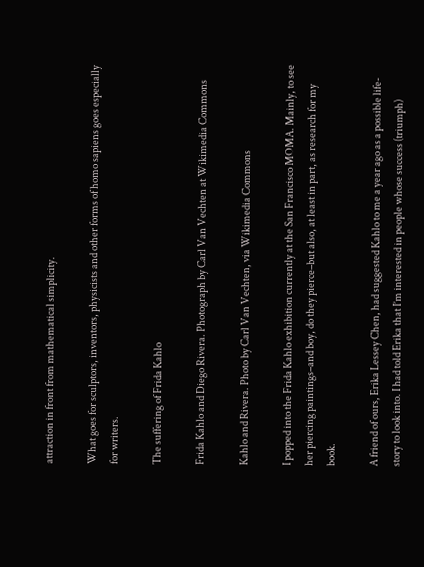attraction in front from mathematical simplicity.

What goes for sculptors, inventors, physicists and other forms of homo sapiens goes especially for writers.

The suffering of Frida Kahlo

Frida Kahlo and Diego Rivera. Photograph by Carl Van Vechten at Wikimedia Commons

Kahlo and Rivera. Photo by Carl Van Vechten, via Wikimedia Commons

I popped into the Frida Kahlo exhibition currently at the San Francisco MOMA. Mainly, to see her piercing paintings–and boy, do they pierce–but also, at least in part, as research for my book.

A friend of ours, Erika Lessey Chen, had suggested Kahlo to me a year ago as a possible life-story to look into. I had told Erika that I’m interested in people whose success (triumph)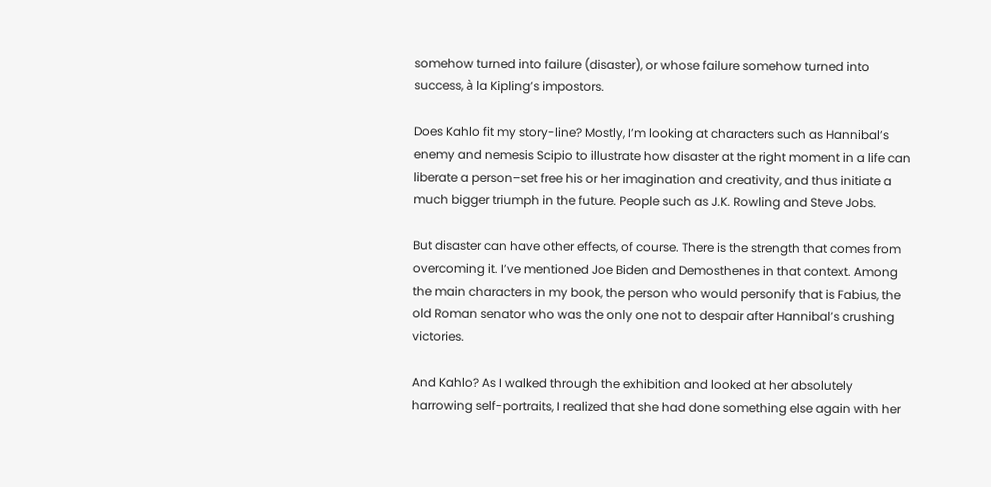somehow turned into failure (disaster), or whose failure somehow turned into success, à la Kipling’s impostors.

Does Kahlo fit my story-line? Mostly, I’m looking at characters such as Hannibal’s enemy and nemesis Scipio to illustrate how disaster at the right moment in a life can liberate a person–set free his or her imagination and creativity, and thus initiate a much bigger triumph in the future. People such as J.K. Rowling and Steve Jobs.

But disaster can have other effects, of course. There is the strength that comes from overcoming it. I’ve mentioned Joe Biden and Demosthenes in that context. Among the main characters in my book, the person who would personify that is Fabius, the old Roman senator who was the only one not to despair after Hannibal’s crushing victories.

And Kahlo? As I walked through the exhibition and looked at her absolutely harrowing self-portraits, I realized that she had done something else again with her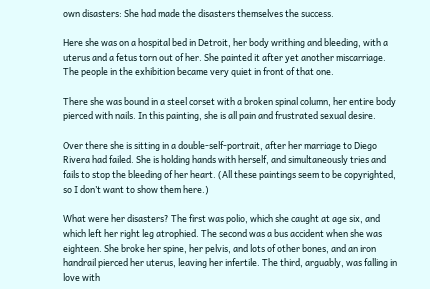own disasters: She had made the disasters themselves the success.

Here she was on a hospital bed in Detroit, her body writhing and bleeding, with a uterus and a fetus torn out of her. She painted it after yet another miscarriage. The people in the exhibition became very quiet in front of that one.

There she was bound in a steel corset with a broken spinal column, her entire body pierced with nails. In this painting, she is all pain and frustrated sexual desire.

Over there she is sitting in a double-self-portrait, after her marriage to Diego Rivera had failed. She is holding hands with herself, and simultaneously tries and fails to stop the bleeding of her heart. (All these paintings seem to be copyrighted, so I don’t want to show them here.)

What were her disasters? The first was polio, which she caught at age six, and which left her right leg atrophied. The second was a bus accident when she was eighteen. She broke her spine, her pelvis, and lots of other bones, and an iron handrail pierced her uterus, leaving her infertile. The third, arguably, was falling in love with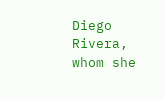Diego Rivera, whom she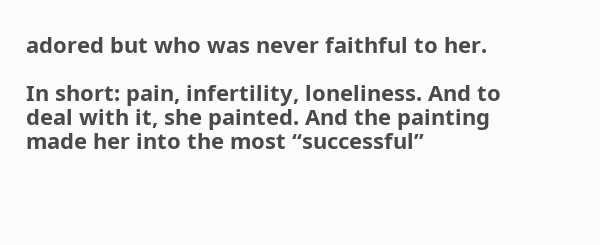adored but who was never faithful to her.

In short: pain, infertility, loneliness. And to deal with it, she painted. And the painting made her into the most “successful”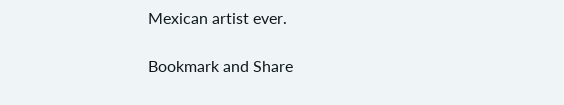Mexican artist ever.

Bookmark and Share